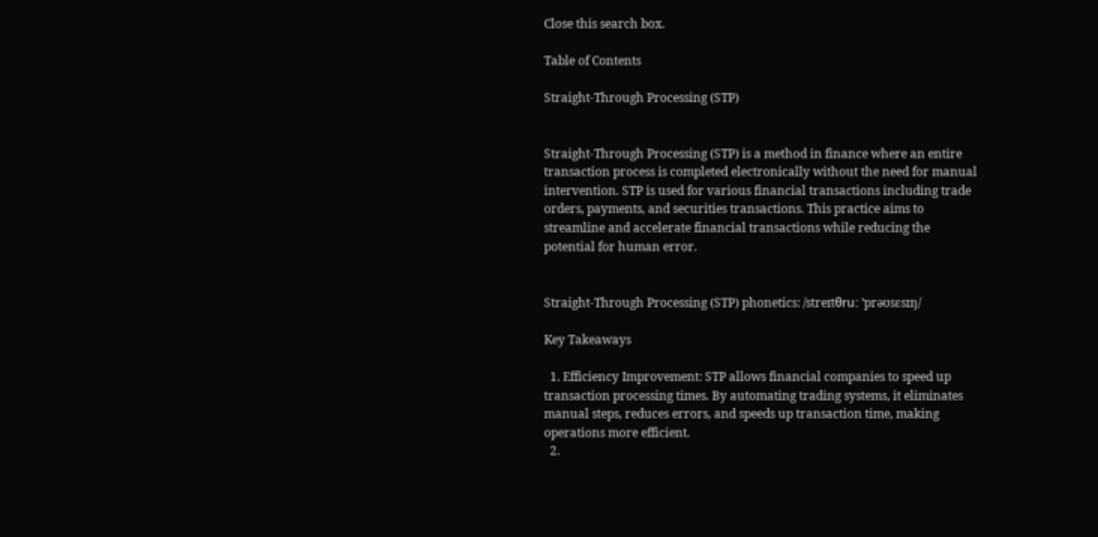Close this search box.

Table of Contents

Straight-Through Processing (STP)


Straight-Through Processing (STP) is a method in finance where an entire transaction process is completed electronically without the need for manual intervention. STP is used for various financial transactions including trade orders, payments, and securities transactions. This practice aims to streamline and accelerate financial transactions while reducing the potential for human error.


Straight-Through Processing (STP) phonetics: /streɪtθruː ˈprəʊsɛsɪŋ/

Key Takeaways

  1. Efficiency Improvement: STP allows financial companies to speed up transaction processing times. By automating trading systems, it eliminates manual steps, reduces errors, and speeds up transaction time, making operations more efficient.
  2.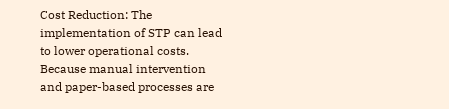Cost Reduction: The implementation of STP can lead to lower operational costs. Because manual intervention and paper-based processes are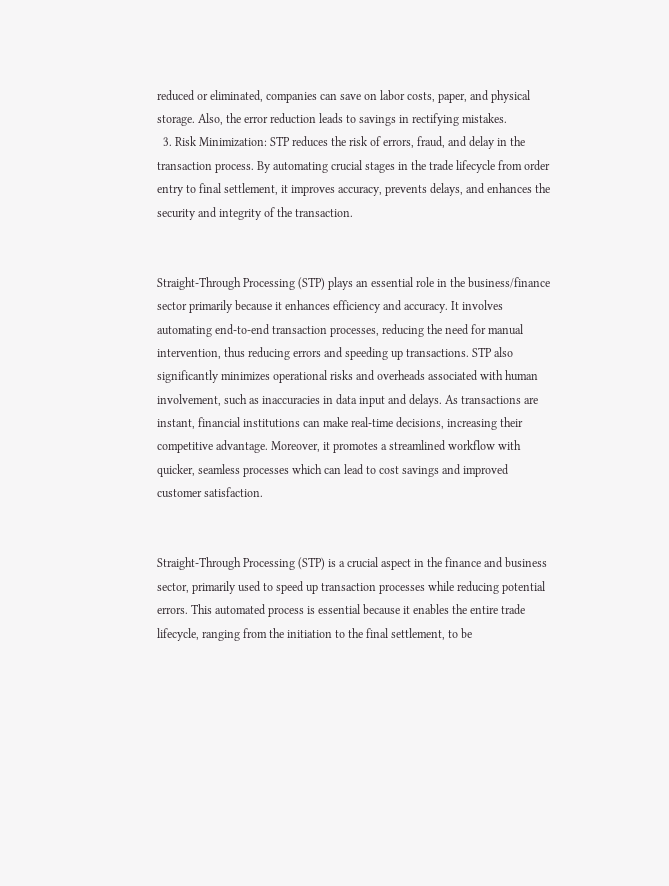reduced or eliminated, companies can save on labor costs, paper, and physical storage. Also, the error reduction leads to savings in rectifying mistakes.
  3. Risk Minimization: STP reduces the risk of errors, fraud, and delay in the transaction process. By automating crucial stages in the trade lifecycle from order entry to final settlement, it improves accuracy, prevents delays, and enhances the security and integrity of the transaction.


Straight-Through Processing (STP) plays an essential role in the business/finance sector primarily because it enhances efficiency and accuracy. It involves automating end-to-end transaction processes, reducing the need for manual intervention, thus reducing errors and speeding up transactions. STP also significantly minimizes operational risks and overheads associated with human involvement, such as inaccuracies in data input and delays. As transactions are instant, financial institutions can make real-time decisions, increasing their competitive advantage. Moreover, it promotes a streamlined workflow with quicker, seamless processes which can lead to cost savings and improved customer satisfaction.


Straight-Through Processing (STP) is a crucial aspect in the finance and business sector, primarily used to speed up transaction processes while reducing potential errors. This automated process is essential because it enables the entire trade lifecycle, ranging from the initiation to the final settlement, to be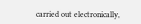carried out electronically,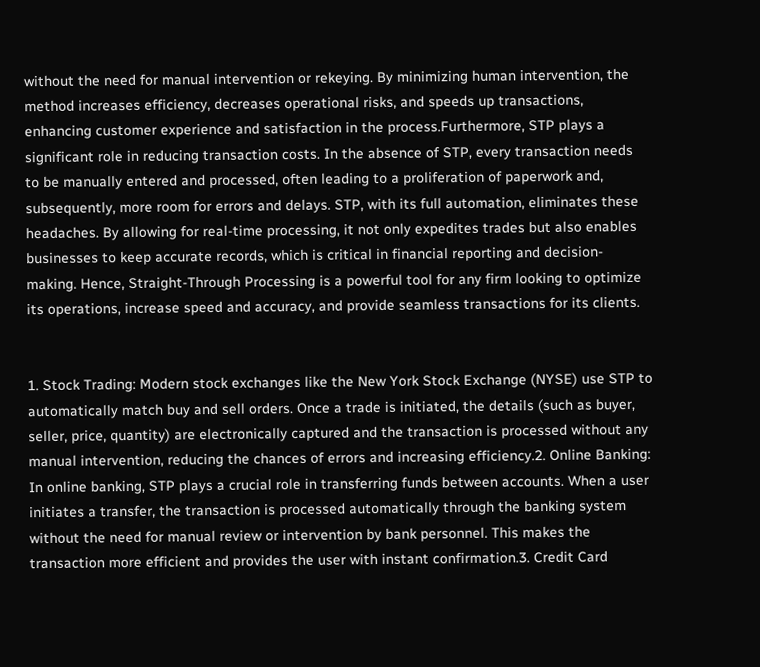without the need for manual intervention or rekeying. By minimizing human intervention, the method increases efficiency, decreases operational risks, and speeds up transactions, enhancing customer experience and satisfaction in the process.Furthermore, STP plays a significant role in reducing transaction costs. In the absence of STP, every transaction needs to be manually entered and processed, often leading to a proliferation of paperwork and, subsequently, more room for errors and delays. STP, with its full automation, eliminates these headaches. By allowing for real-time processing, it not only expedites trades but also enables businesses to keep accurate records, which is critical in financial reporting and decision-making. Hence, Straight-Through Processing is a powerful tool for any firm looking to optimize its operations, increase speed and accuracy, and provide seamless transactions for its clients.


1. Stock Trading: Modern stock exchanges like the New York Stock Exchange (NYSE) use STP to automatically match buy and sell orders. Once a trade is initiated, the details (such as buyer, seller, price, quantity) are electronically captured and the transaction is processed without any manual intervention, reducing the chances of errors and increasing efficiency.2. Online Banking: In online banking, STP plays a crucial role in transferring funds between accounts. When a user initiates a transfer, the transaction is processed automatically through the banking system without the need for manual review or intervention by bank personnel. This makes the transaction more efficient and provides the user with instant confirmation.3. Credit Card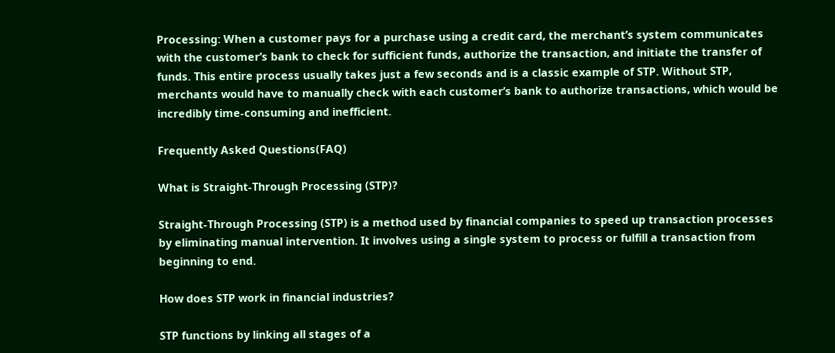Processing: When a customer pays for a purchase using a credit card, the merchant’s system communicates with the customer’s bank to check for sufficient funds, authorize the transaction, and initiate the transfer of funds. This entire process usually takes just a few seconds and is a classic example of STP. Without STP, merchants would have to manually check with each customer’s bank to authorize transactions, which would be incredibly time-consuming and inefficient.

Frequently Asked Questions(FAQ)

What is Straight-Through Processing (STP)?

Straight-Through Processing (STP) is a method used by financial companies to speed up transaction processes by eliminating manual intervention. It involves using a single system to process or fulfill a transaction from beginning to end.

How does STP work in financial industries?

STP functions by linking all stages of a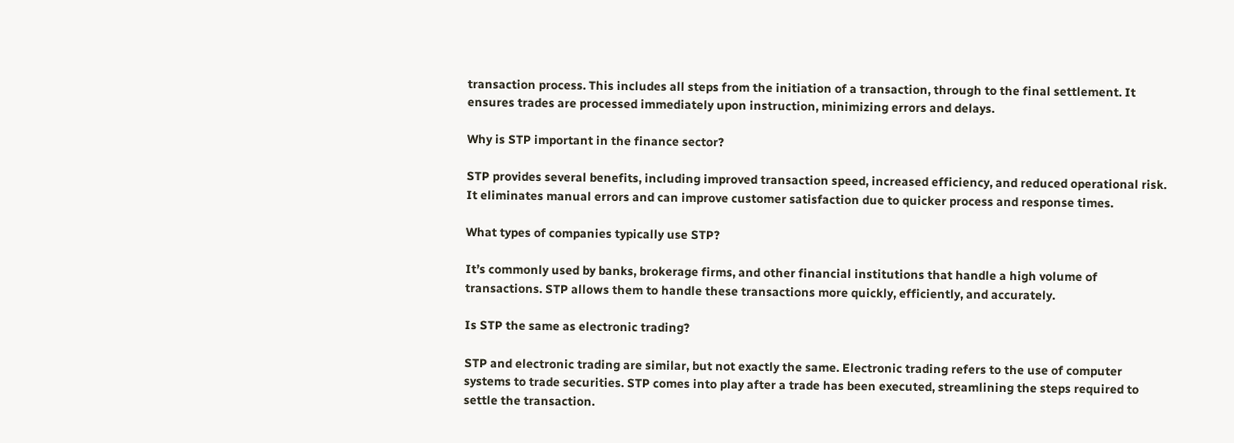transaction process. This includes all steps from the initiation of a transaction, through to the final settlement. It ensures trades are processed immediately upon instruction, minimizing errors and delays.

Why is STP important in the finance sector?

STP provides several benefits, including improved transaction speed, increased efficiency, and reduced operational risk. It eliminates manual errors and can improve customer satisfaction due to quicker process and response times.

What types of companies typically use STP?

It’s commonly used by banks, brokerage firms, and other financial institutions that handle a high volume of transactions. STP allows them to handle these transactions more quickly, efficiently, and accurately.

Is STP the same as electronic trading?

STP and electronic trading are similar, but not exactly the same. Electronic trading refers to the use of computer systems to trade securities. STP comes into play after a trade has been executed, streamlining the steps required to settle the transaction.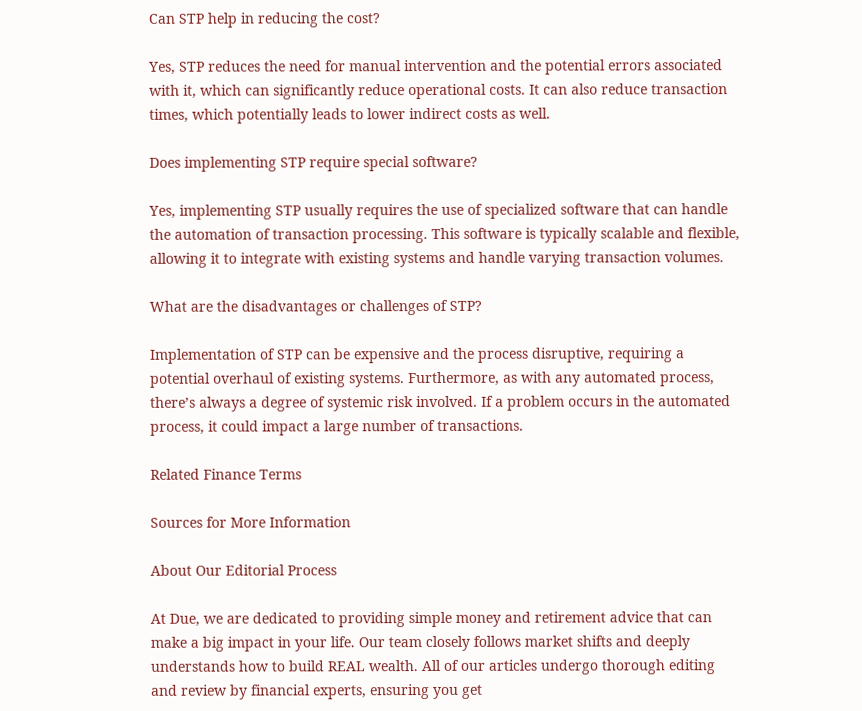Can STP help in reducing the cost?

Yes, STP reduces the need for manual intervention and the potential errors associated with it, which can significantly reduce operational costs. It can also reduce transaction times, which potentially leads to lower indirect costs as well.

Does implementing STP require special software?

Yes, implementing STP usually requires the use of specialized software that can handle the automation of transaction processing. This software is typically scalable and flexible, allowing it to integrate with existing systems and handle varying transaction volumes.

What are the disadvantages or challenges of STP?

Implementation of STP can be expensive and the process disruptive, requiring a potential overhaul of existing systems. Furthermore, as with any automated process, there’s always a degree of systemic risk involved. If a problem occurs in the automated process, it could impact a large number of transactions.

Related Finance Terms

Sources for More Information

About Our Editorial Process

At Due, we are dedicated to providing simple money and retirement advice that can make a big impact in your life. Our team closely follows market shifts and deeply understands how to build REAL wealth. All of our articles undergo thorough editing and review by financial experts, ensuring you get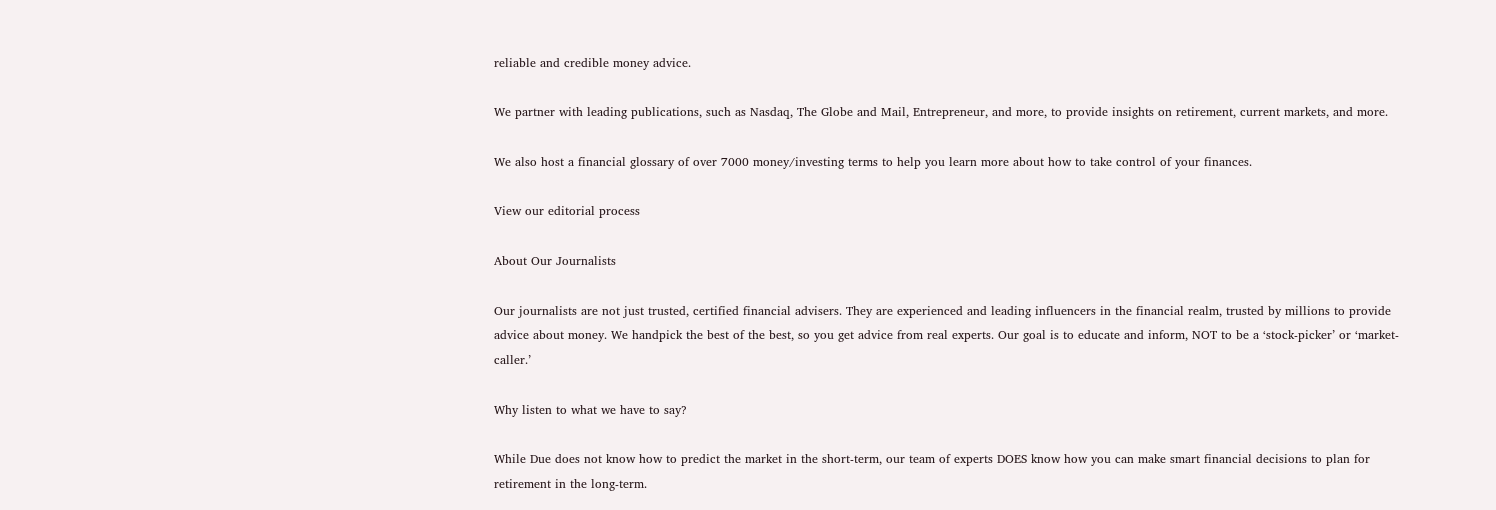reliable and credible money advice.

We partner with leading publications, such as Nasdaq, The Globe and Mail, Entrepreneur, and more, to provide insights on retirement, current markets, and more.

We also host a financial glossary of over 7000 money/investing terms to help you learn more about how to take control of your finances.

View our editorial process

About Our Journalists

Our journalists are not just trusted, certified financial advisers. They are experienced and leading influencers in the financial realm, trusted by millions to provide advice about money. We handpick the best of the best, so you get advice from real experts. Our goal is to educate and inform, NOT to be a ‘stock-picker’ or ‘market-caller.’

Why listen to what we have to say?

While Due does not know how to predict the market in the short-term, our team of experts DOES know how you can make smart financial decisions to plan for retirement in the long-term.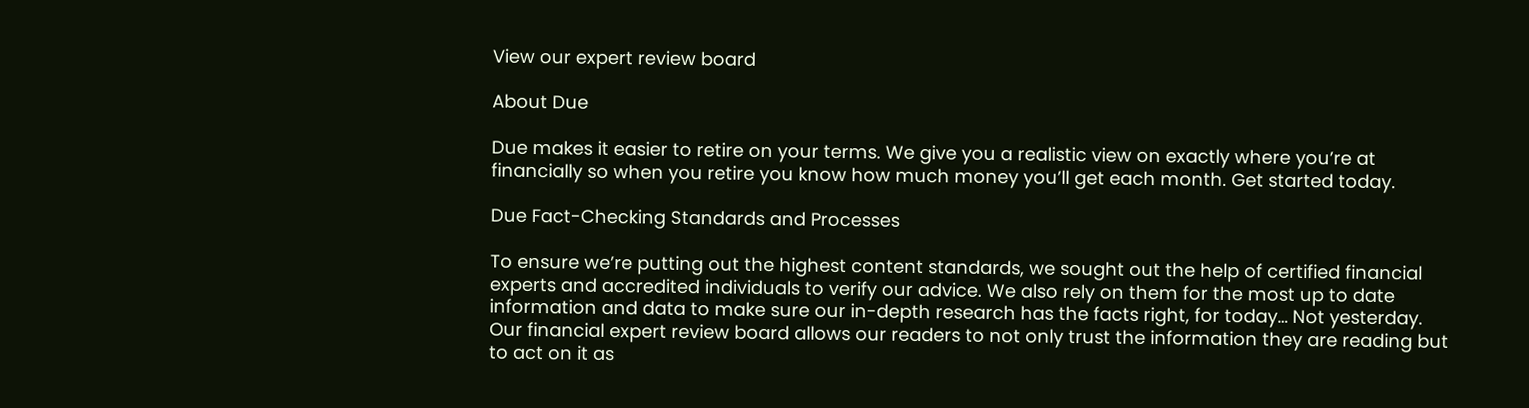View our expert review board

About Due

Due makes it easier to retire on your terms. We give you a realistic view on exactly where you’re at financially so when you retire you know how much money you’ll get each month. Get started today.

Due Fact-Checking Standards and Processes

To ensure we’re putting out the highest content standards, we sought out the help of certified financial experts and accredited individuals to verify our advice. We also rely on them for the most up to date information and data to make sure our in-depth research has the facts right, for today… Not yesterday. Our financial expert review board allows our readers to not only trust the information they are reading but to act on it as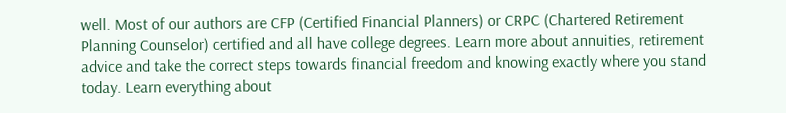well. Most of our authors are CFP (Certified Financial Planners) or CRPC (Chartered Retirement Planning Counselor) certified and all have college degrees. Learn more about annuities, retirement advice and take the correct steps towards financial freedom and knowing exactly where you stand today. Learn everything about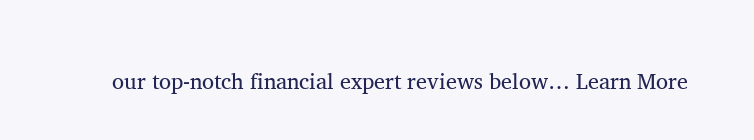our top-notch financial expert reviews below… Learn More